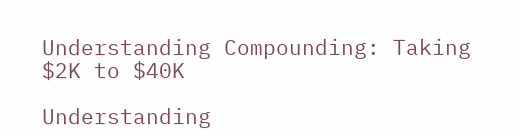Understanding Compounding: Taking $2K to $40K

Understanding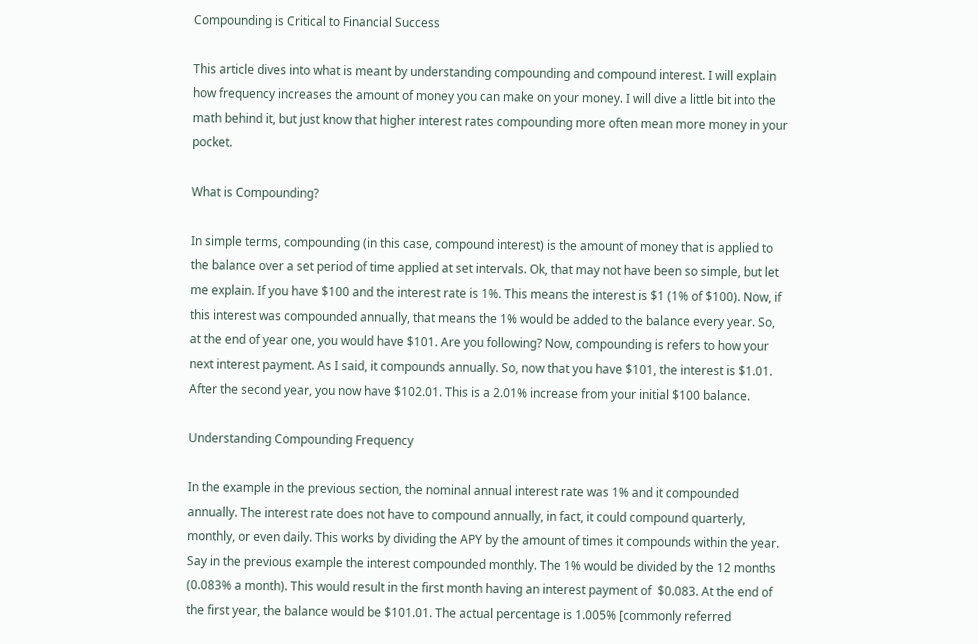Compounding is Critical to Financial Success

This article dives into what is meant by understanding compounding and compound interest. I will explain how frequency increases the amount of money you can make on your money. I will dive a little bit into the math behind it, but just know that higher interest rates compounding more often mean more money in your pocket.

What is Compounding?

In simple terms, compounding (in this case, compound interest) is the amount of money that is applied to the balance over a set period of time applied at set intervals. Ok, that may not have been so simple, but let me explain. If you have $100 and the interest rate is 1%. This means the interest is $1 (1% of $100). Now, if this interest was compounded annually, that means the 1% would be added to the balance every year. So, at the end of year one, you would have $101. Are you following? Now, compounding is refers to how your next interest payment. As I said, it compounds annually. So, now that you have $101, the interest is $1.01. After the second year, you now have $102.01. This is a 2.01% increase from your initial $100 balance.

Understanding Compounding Frequency

In the example in the previous section, the nominal annual interest rate was 1% and it compounded annually. The interest rate does not have to compound annually, in fact, it could compound quarterly, monthly, or even daily. This works by dividing the APY by the amount of times it compounds within the year. Say in the previous example the interest compounded monthly. The 1% would be divided by the 12 months (0.083% a month). This would result in the first month having an interest payment of  $0.083. At the end of the first year, the balance would be $101.01. The actual percentage is 1.005% [commonly referred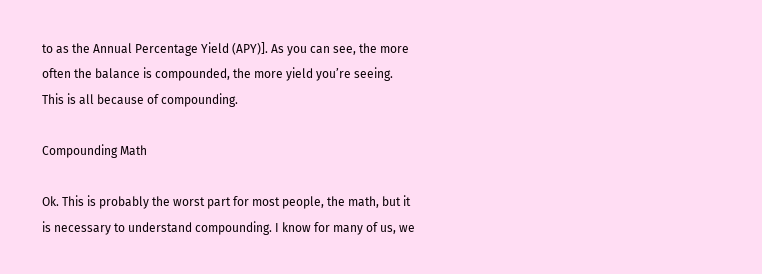to as the Annual Percentage Yield (APY)]. As you can see, the more often the balance is compounded, the more yield you’re seeing. This is all because of compounding.

Compounding Math

Ok. This is probably the worst part for most people, the math, but it is necessary to understand compounding. I know for many of us, we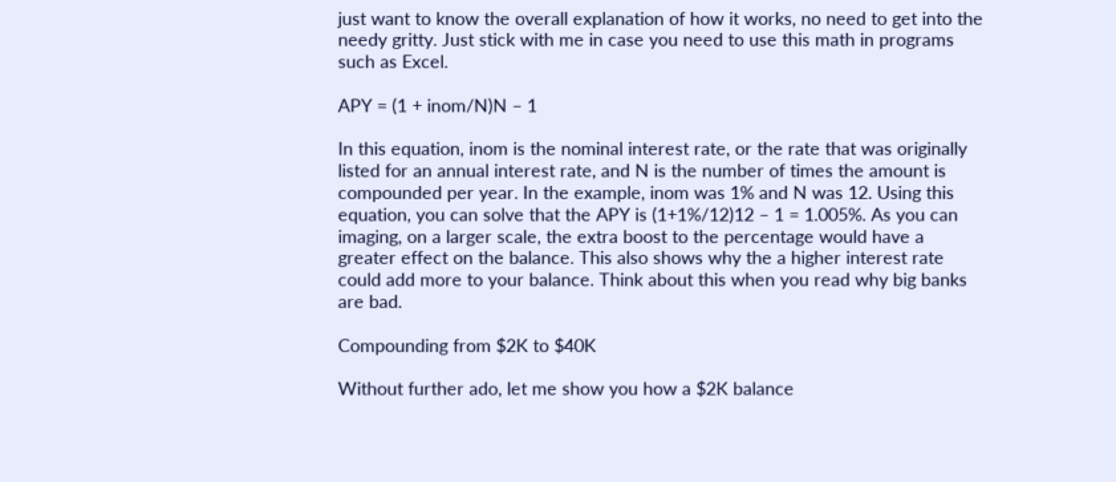just want to know the overall explanation of how it works, no need to get into the needy gritty. Just stick with me in case you need to use this math in programs such as Excel.

APY = (1 + inom/N)N – 1

In this equation, inom is the nominal interest rate, or the rate that was originally listed for an annual interest rate, and N is the number of times the amount is compounded per year. In the example, inom was 1% and N was 12. Using this equation, you can solve that the APY is (1+1%/12)12 – 1 = 1.005%. As you can imaging, on a larger scale, the extra boost to the percentage would have a greater effect on the balance. This also shows why the a higher interest rate could add more to your balance. Think about this when you read why big banks are bad.

Compounding from $2K to $40K

Without further ado, let me show you how a $2K balance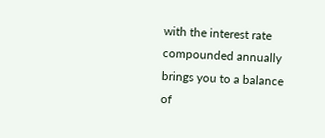with the interest rate compounded annually brings you to a balance of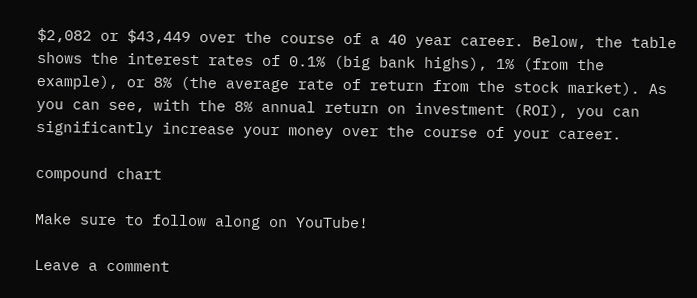$2,082 or $43,449 over the course of a 40 year career. Below, the table shows the interest rates of 0.1% (big bank highs), 1% (from the example), or 8% (the average rate of return from the stock market). As you can see, with the 8% annual return on investment (ROI), you can significantly increase your money over the course of your career.

compound chart

Make sure to follow along on YouTube!

Leave a comment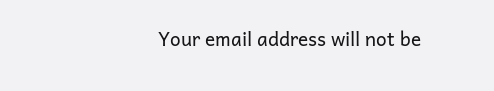Your email address will not be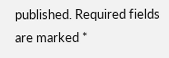published. Required fields are marked *